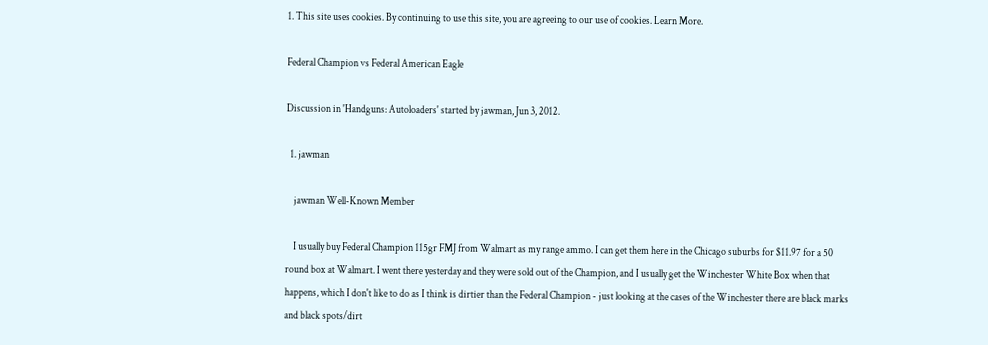1. This site uses cookies. By continuing to use this site, you are agreeing to our use of cookies. Learn More.

Federal Champion vs Federal American Eagle

Discussion in 'Handguns: Autoloaders' started by jawman, Jun 3, 2012.

  1. jawman

    jawman Well-Known Member

    I usually buy Federal Champion 115gr FMJ from Walmart as my range ammo. I can get them here in the Chicago suburbs for $11.97 for a 50 round box at Walmart. I went there yesterday and they were sold out of the Champion, and I usually get the Winchester White Box when that happens, which I don't like to do as I think is dirtier than the Federal Champion - just looking at the cases of the Winchester there are black marks and black spots/dirt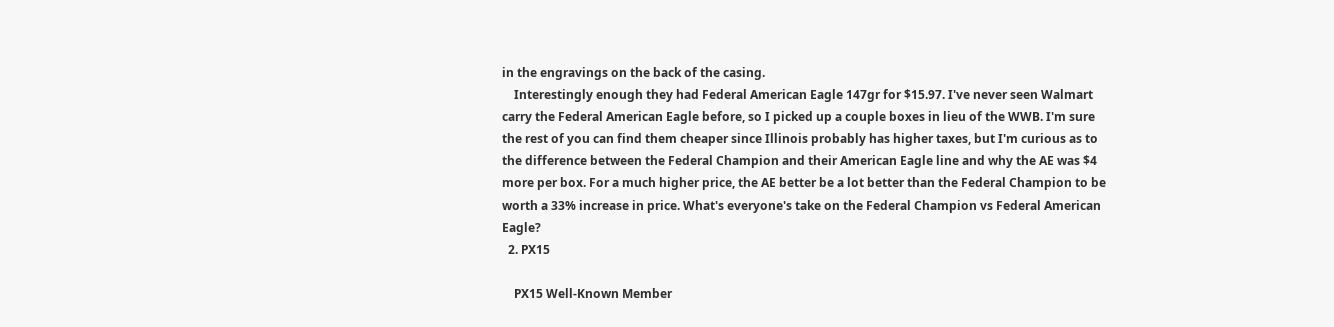in the engravings on the back of the casing.
    Interestingly enough they had Federal American Eagle 147gr for $15.97. I've never seen Walmart carry the Federal American Eagle before, so I picked up a couple boxes in lieu of the WWB. I'm sure the rest of you can find them cheaper since Illinois probably has higher taxes, but I'm curious as to the difference between the Federal Champion and their American Eagle line and why the AE was $4 more per box. For a much higher price, the AE better be a lot better than the Federal Champion to be worth a 33% increase in price. What's everyone's take on the Federal Champion vs Federal American Eagle?
  2. PX15

    PX15 Well-Known Member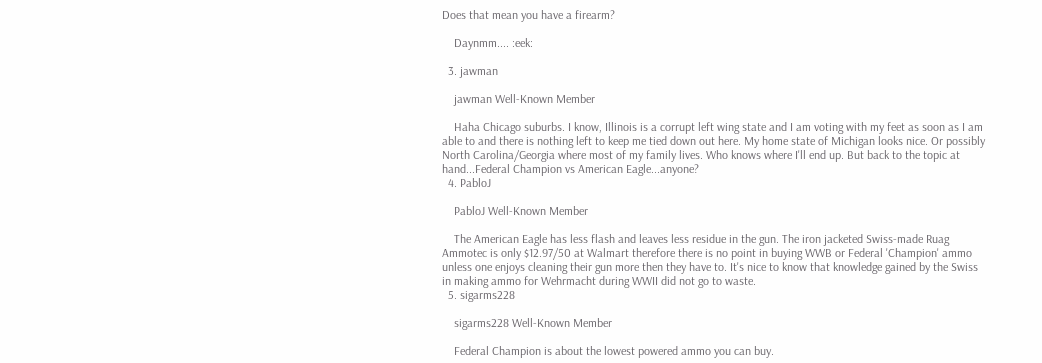Does that mean you have a firearm?

    Daynmm.... :eek:

  3. jawman

    jawman Well-Known Member

    Haha Chicago suburbs. I know, Illinois is a corrupt left wing state and I am voting with my feet as soon as I am able to and there is nothing left to keep me tied down out here. My home state of Michigan looks nice. Or possibly North Carolina/Georgia where most of my family lives. Who knows where I'll end up. But back to the topic at hand...Federal Champion vs American Eagle...anyone?
  4. PabloJ

    PabloJ Well-Known Member

    The American Eagle has less flash and leaves less residue in the gun. The iron jacketed Swiss-made Ruag Ammotec is only $12.97/50 at Walmart therefore there is no point in buying WWB or Federal 'Champion' ammo unless one enjoys cleaning their gun more then they have to. It's nice to know that knowledge gained by the Swiss in making ammo for Wehrmacht during WWII did not go to waste.
  5. sigarms228

    sigarms228 Well-Known Member

    Federal Champion is about the lowest powered ammo you can buy.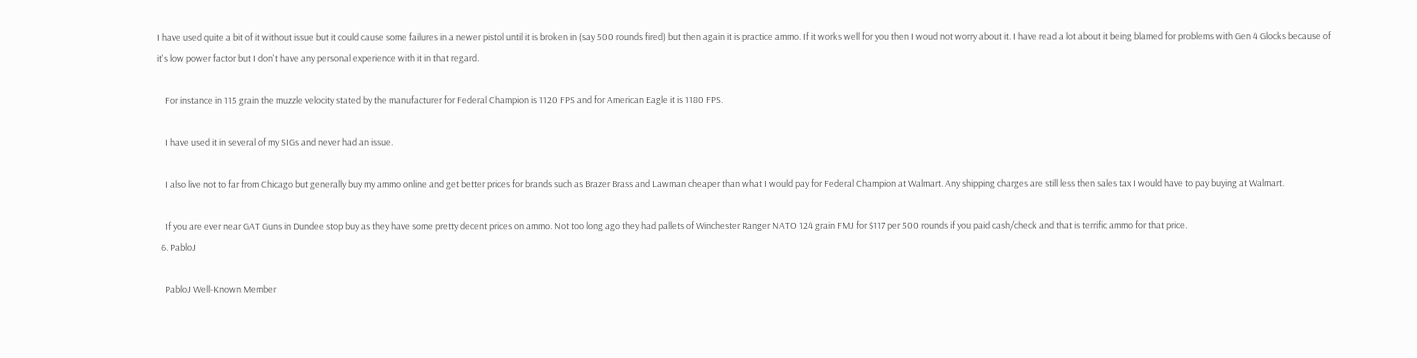I have used quite a bit of it without issue but it could cause some failures in a newer pistol until it is broken in (say 500 rounds fired) but then again it is practice ammo. If it works well for you then I woud not worry about it. I have read a lot about it being blamed for problems with Gen 4 Glocks because of it's low power factor but I don't have any personal experience with it in that regard.

    For instance in 115 grain the muzzle velocity stated by the manufacturer for Federal Champion is 1120 FPS and for American Eagle it is 1180 FPS.

    I have used it in several of my SIGs and never had an issue.

    I also live not to far from Chicago but generally buy my ammo online and get better prices for brands such as Brazer Brass and Lawman cheaper than what I would pay for Federal Champion at Walmart. Any shipping charges are still less then sales tax I would have to pay buying at Walmart.

    If you are ever near GAT Guns in Dundee stop buy as they have some pretty decent prices on ammo. Not too long ago they had pallets of Winchester Ranger NATO 124 grain FMJ for $117 per 500 rounds if you paid cash/check and that is terrific ammo for that price.
  6. PabloJ

    PabloJ Well-Known Member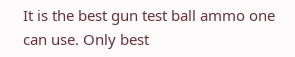It is the best gun test ball ammo one can use. Only best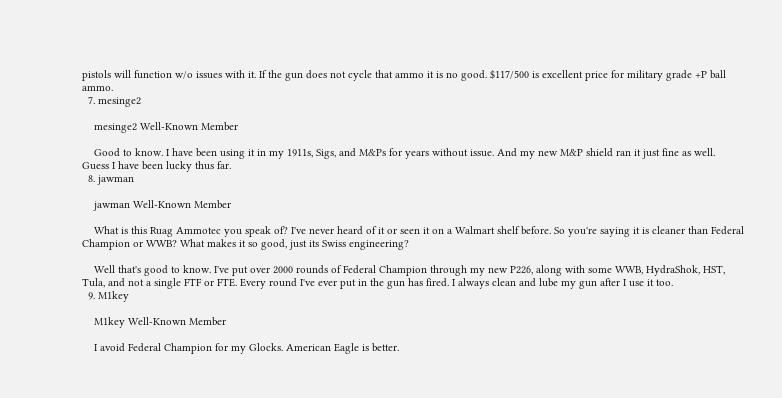pistols will function w/o issues with it. If the gun does not cycle that ammo it is no good. $117/500 is excellent price for military grade +P ball ammo.
  7. mesinge2

    mesinge2 Well-Known Member

    Good to know. I have been using it in my 1911s, Sigs, and M&Ps for years without issue. And my new M&P shield ran it just fine as well. Guess I have been lucky thus far.
  8. jawman

    jawman Well-Known Member

    What is this Ruag Ammotec you speak of? I've never heard of it or seen it on a Walmart shelf before. So you're saying it is cleaner than Federal Champion or WWB? What makes it so good, just its Swiss engineering?

    Well that's good to know. I've put over 2000 rounds of Federal Champion through my new P226, along with some WWB, HydraShok, HST, Tula, and not a single FTF or FTE. Every round I've ever put in the gun has fired. I always clean and lube my gun after I use it too.
  9. M1key

    M1key Well-Known Member

    I avoid Federal Champion for my Glocks. American Eagle is better.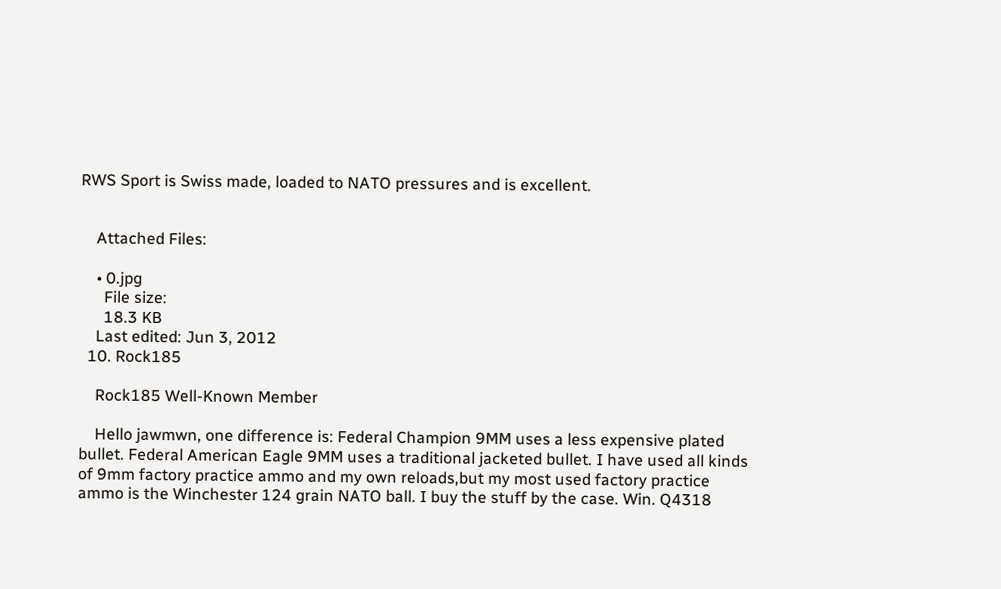RWS Sport is Swiss made, loaded to NATO pressures and is excellent.


    Attached Files:

    • 0.jpg
      File size:
      18.3 KB
    Last edited: Jun 3, 2012
  10. Rock185

    Rock185 Well-Known Member

    Hello jawmwn, one difference is: Federal Champion 9MM uses a less expensive plated bullet. Federal American Eagle 9MM uses a traditional jacketed bullet. I have used all kinds of 9mm factory practice ammo and my own reloads,but my most used factory practice ammo is the Winchester 124 grain NATO ball. I buy the stuff by the case. Win. Q4318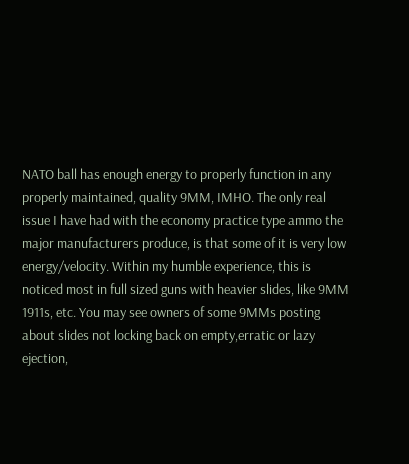NATO ball has enough energy to properly function in any properly maintained, quality 9MM, IMHO. The only real issue I have had with the economy practice type ammo the major manufacturers produce, is that some of it is very low energy/velocity. Within my humble experience, this is noticed most in full sized guns with heavier slides, like 9MM 1911s, etc. You may see owners of some 9MMs posting about slides not locking back on empty,erratic or lazy ejection,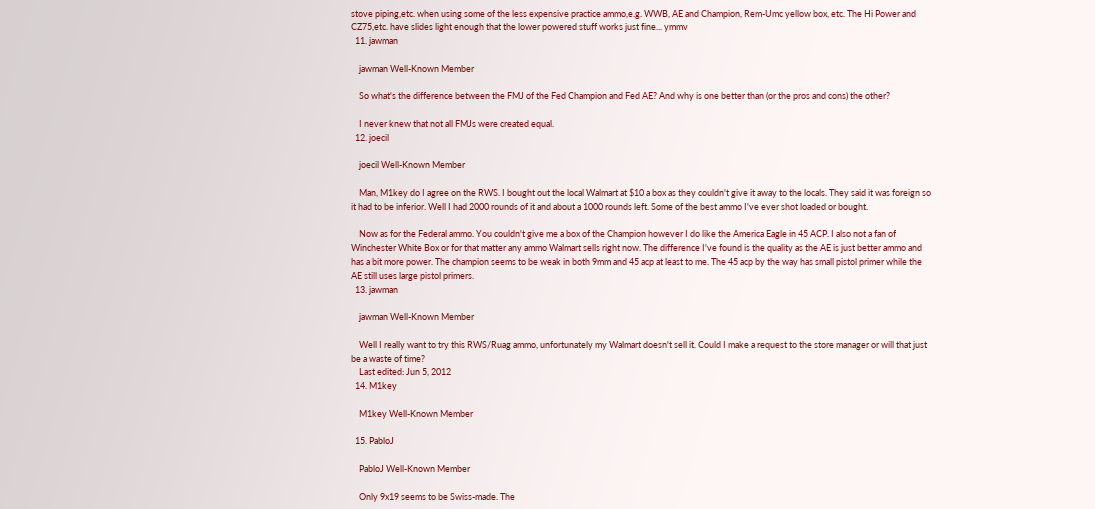stove piping,etc. when using some of the less expensive practice ammo,e.g. WWB, AE and Champion, Rem-Umc yellow box, etc. The Hi Power and CZ75,etc. have slides light enough that the lower powered stuff works just fine... ymmv
  11. jawman

    jawman Well-Known Member

    So what's the difference between the FMJ of the Fed Champion and Fed AE? And why is one better than (or the pros and cons) the other?

    I never knew that not all FMJs were created equal.
  12. joecil

    joecil Well-Known Member

    Man, M1key do I agree on the RWS. I bought out the local Walmart at $10 a box as they couldn't give it away to the locals. They said it was foreign so it had to be inferior. Well I had 2000 rounds of it and about a 1000 rounds left. Some of the best ammo I've ever shot loaded or bought.

    Now as for the Federal ammo. You couldn't give me a box of the Champion however I do like the America Eagle in 45 ACP. I also not a fan of Winchester White Box or for that matter any ammo Walmart sells right now. The difference I've found is the quality as the AE is just better ammo and has a bit more power. The champion seems to be weak in both 9mm and 45 acp at least to me. The 45 acp by the way has small pistol primer while the AE still uses large pistol primers.
  13. jawman

    jawman Well-Known Member

    Well I really want to try this RWS/Ruag ammo, unfortunately my Walmart doesn't sell it. Could I make a request to the store manager or will that just be a waste of time?
    Last edited: Jun 5, 2012
  14. M1key

    M1key Well-Known Member

  15. PabloJ

    PabloJ Well-Known Member

    Only 9x19 seems to be Swiss-made. The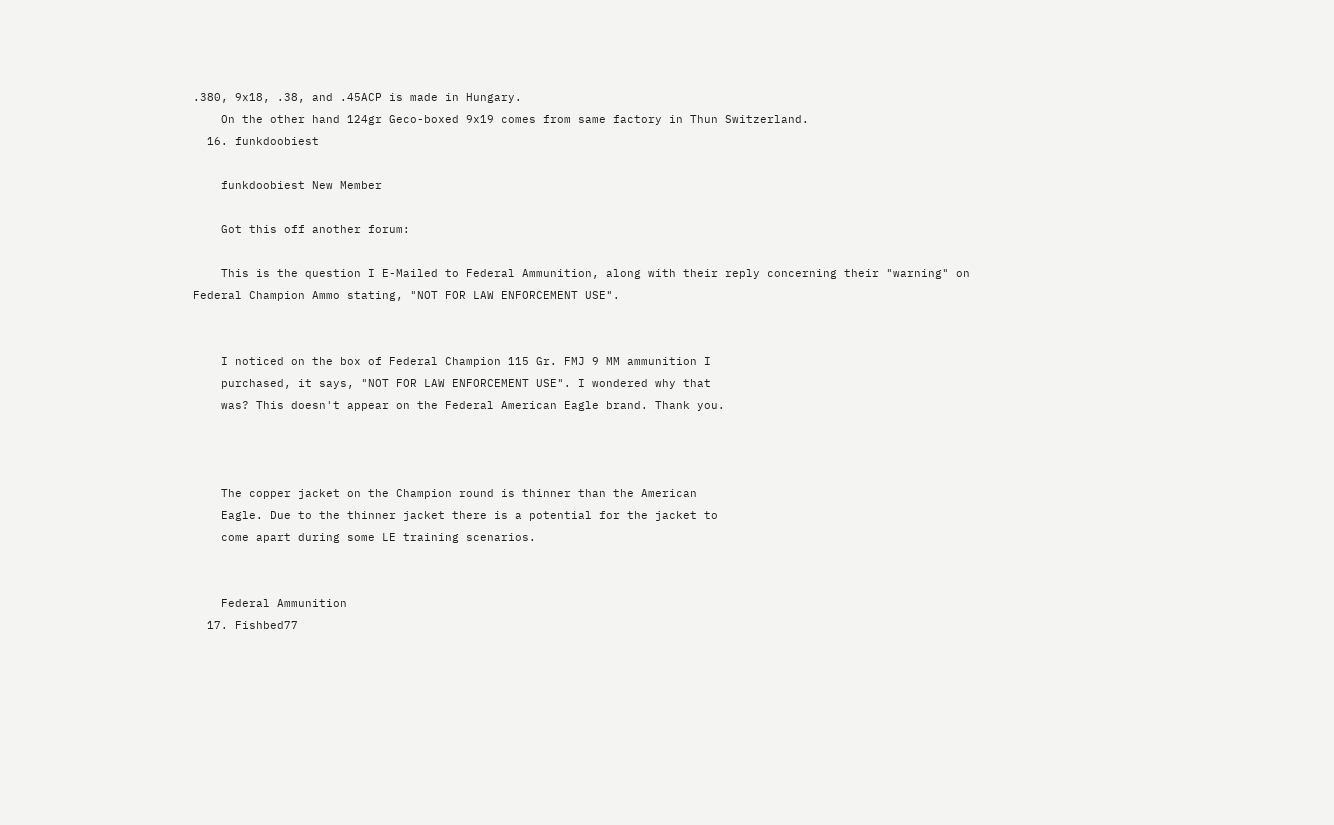.380, 9x18, .38, and .45ACP is made in Hungary.
    On the other hand 124gr Geco-boxed 9x19 comes from same factory in Thun Switzerland.
  16. funkdoobiest

    funkdoobiest New Member

    Got this off another forum:

    This is the question I E-Mailed to Federal Ammunition, along with their reply concerning their "warning" on Federal Champion Ammo stating, "NOT FOR LAW ENFORCEMENT USE".


    I noticed on the box of Federal Champion 115 Gr. FMJ 9 MM ammunition I
    purchased, it says, "NOT FOR LAW ENFORCEMENT USE". I wondered why that
    was? This doesn't appear on the Federal American Eagle brand. Thank you.



    The copper jacket on the Champion round is thinner than the American
    Eagle. Due to the thinner jacket there is a potential for the jacket to
    come apart during some LE training scenarios.


    Federal Ammunition
  17. Fishbed77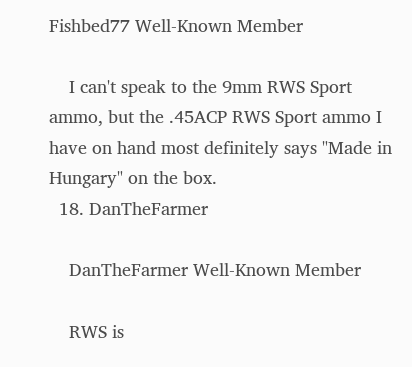Fishbed77 Well-Known Member

    I can't speak to the 9mm RWS Sport ammo, but the .45ACP RWS Sport ammo I have on hand most definitely says "Made in Hungary" on the box.
  18. DanTheFarmer

    DanTheFarmer Well-Known Member

    RWS is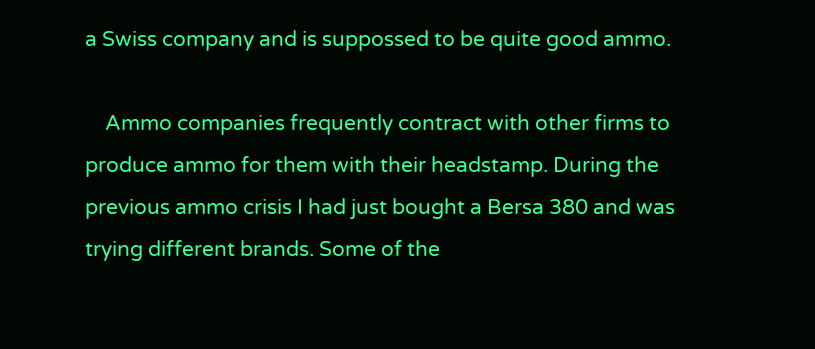a Swiss company and is suppossed to be quite good ammo.

    Ammo companies frequently contract with other firms to produce ammo for them with their headstamp. During the previous ammo crisis I had just bought a Bersa 380 and was trying different brands. Some of the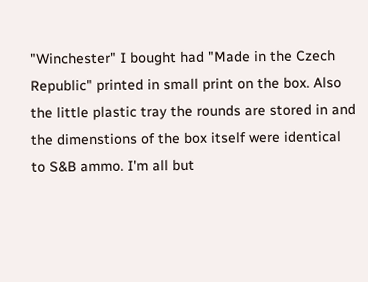"Winchester" I bought had "Made in the Czech Republic" printed in small print on the box. Also the little plastic tray the rounds are stored in and the dimenstions of the box itself were identical to S&B ammo. I'm all but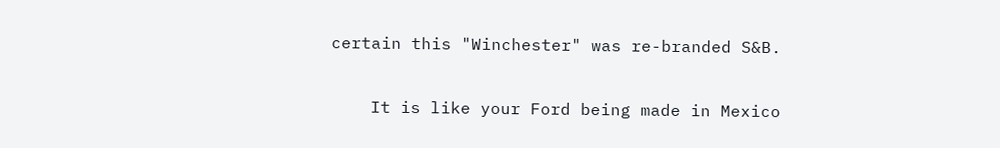certain this "Winchester" was re-branded S&B.

    It is like your Ford being made in Mexico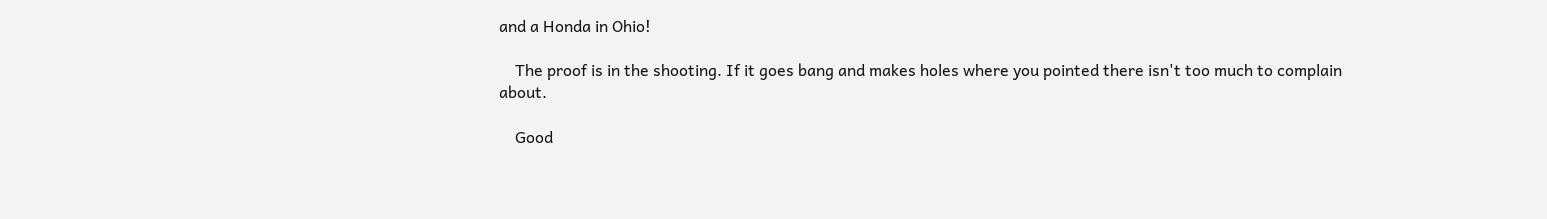and a Honda in Ohio!

    The proof is in the shooting. If it goes bang and makes holes where you pointed there isn't too much to complain about.

    Good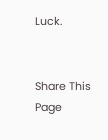Luck.


Share This Page